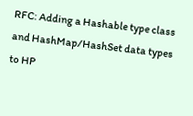RFC: Adding a Hashable type class and HashMap/HashSet data types to HP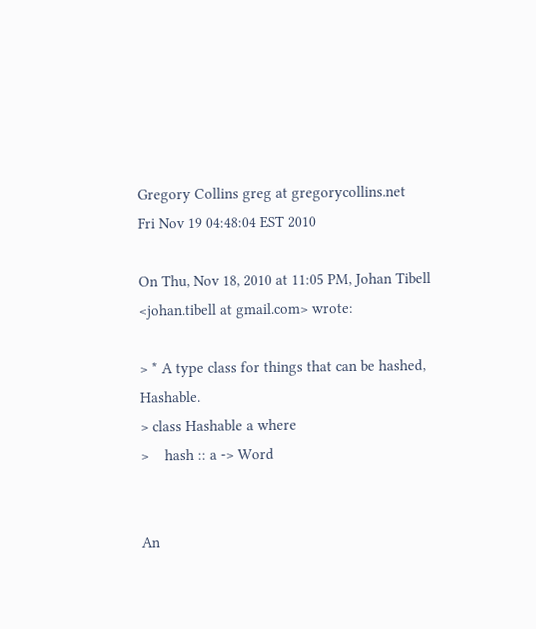Gregory Collins greg at gregorycollins.net
Fri Nov 19 04:48:04 EST 2010

On Thu, Nov 18, 2010 at 11:05 PM, Johan Tibell <johan.tibell at gmail.com> wrote:

> * A type class for things that can be hashed, Hashable.
> class Hashable a where
>    hash :: a -> Word


An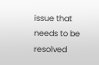issue that needs to be resolved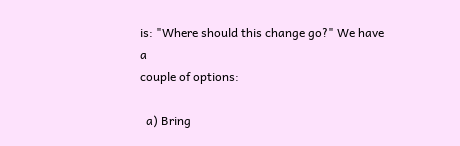is: "Where should this change go?" We have a
couple of options:

  a) Bring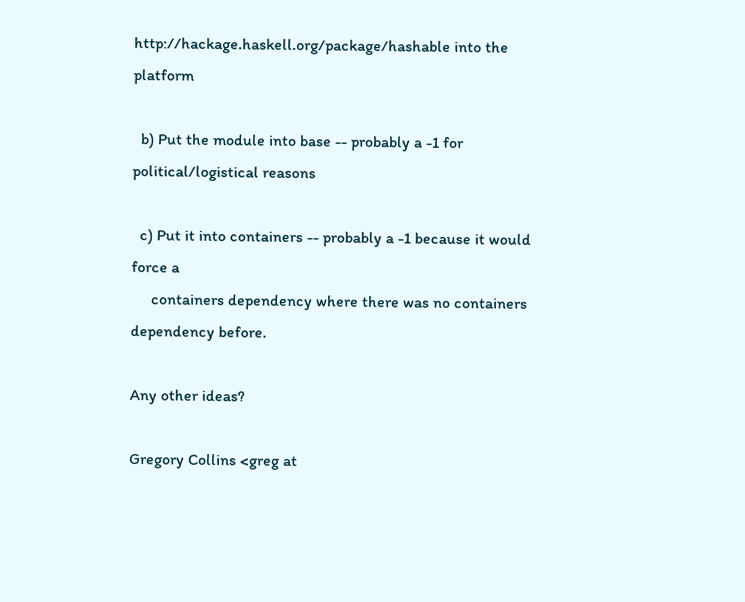http://hackage.haskell.org/package/hashable into the platform

  b) Put the module into base -- probably a -1 for political/logistical reasons

  c) Put it into containers -- probably a -1 because it would force a
     containers dependency where there was no containers dependency before.

Any other ideas?

Gregory Collins <greg at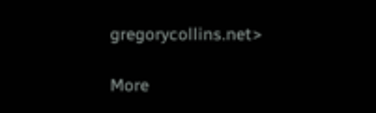gregorycollins.net>

More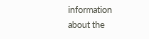information about the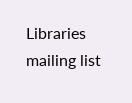Libraries mailing list